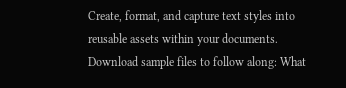Create, format, and capture text styles into reusable assets within your documents. Download sample files to follow along: What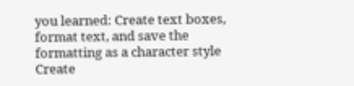you learned: Create text boxes, format text, and save the formatting as a character style Create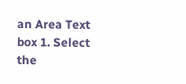an Area Text box 1. Select the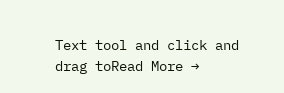Text tool and click and drag toRead More →